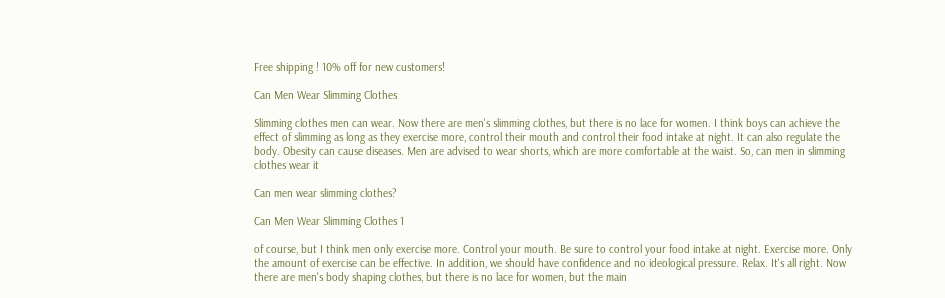Free shipping ! 10% off for new customers!

Can Men Wear Slimming Clothes

Slimming clothes men can wear. Now there are men's slimming clothes, but there is no lace for women. I think boys can achieve the effect of slimming as long as they exercise more, control their mouth and control their food intake at night. It can also regulate the body. Obesity can cause diseases. Men are advised to wear shorts, which are more comfortable at the waist. So, can men in slimming clothes wear it

Can men wear slimming clothes?

Can Men Wear Slimming Clothes 1

of course, but I think men only exercise more. Control your mouth. Be sure to control your food intake at night. Exercise more. Only the amount of exercise can be effective. In addition, we should have confidence and no ideological pressure. Relax. It's all right. Now there are men's body shaping clothes, but there is no lace for women, but the main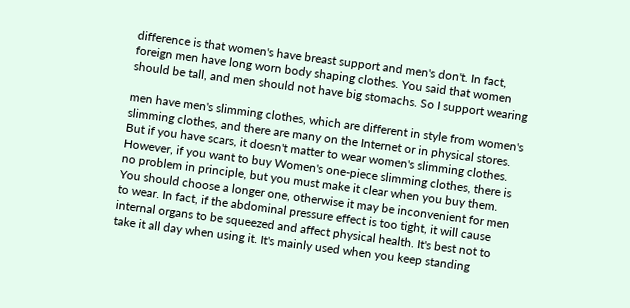difference is that women's have breast support and men's don't. In fact, foreign men have long worn body shaping clothes. You said that women should be tall, and men should not have big stomachs. So I support wearing

men have men's slimming clothes, which are different in style from women's slimming clothes, and there are many on the Internet or in physical stores. But if you have scars, it doesn't matter to wear women's slimming clothes. However, if you want to buy Women's one-piece slimming clothes, there is no problem in principle, but you must make it clear when you buy them. You should choose a longer one, otherwise it may be inconvenient for men to wear. In fact, if the abdominal pressure effect is too tight, it will cause internal organs to be squeezed and affect physical health. It's best not to take it all day when using it. It's mainly used when you keep standing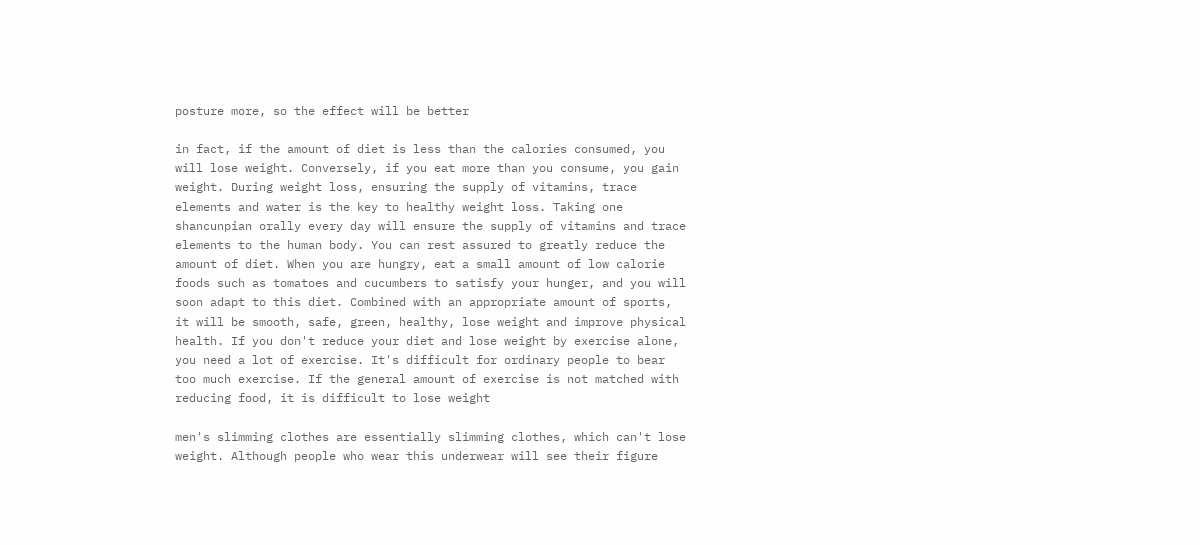posture more, so the effect will be better

in fact, if the amount of diet is less than the calories consumed, you will lose weight. Conversely, if you eat more than you consume, you gain weight. During weight loss, ensuring the supply of vitamins, trace elements and water is the key to healthy weight loss. Taking one shancunpian orally every day will ensure the supply of vitamins and trace elements to the human body. You can rest assured to greatly reduce the amount of diet. When you are hungry, eat a small amount of low calorie foods such as tomatoes and cucumbers to satisfy your hunger, and you will soon adapt to this diet. Combined with an appropriate amount of sports, it will be smooth, safe, green, healthy, lose weight and improve physical health. If you don't reduce your diet and lose weight by exercise alone, you need a lot of exercise. It's difficult for ordinary people to bear too much exercise. If the general amount of exercise is not matched with reducing food, it is difficult to lose weight

men's slimming clothes are essentially slimming clothes, which can't lose weight. Although people who wear this underwear will see their figure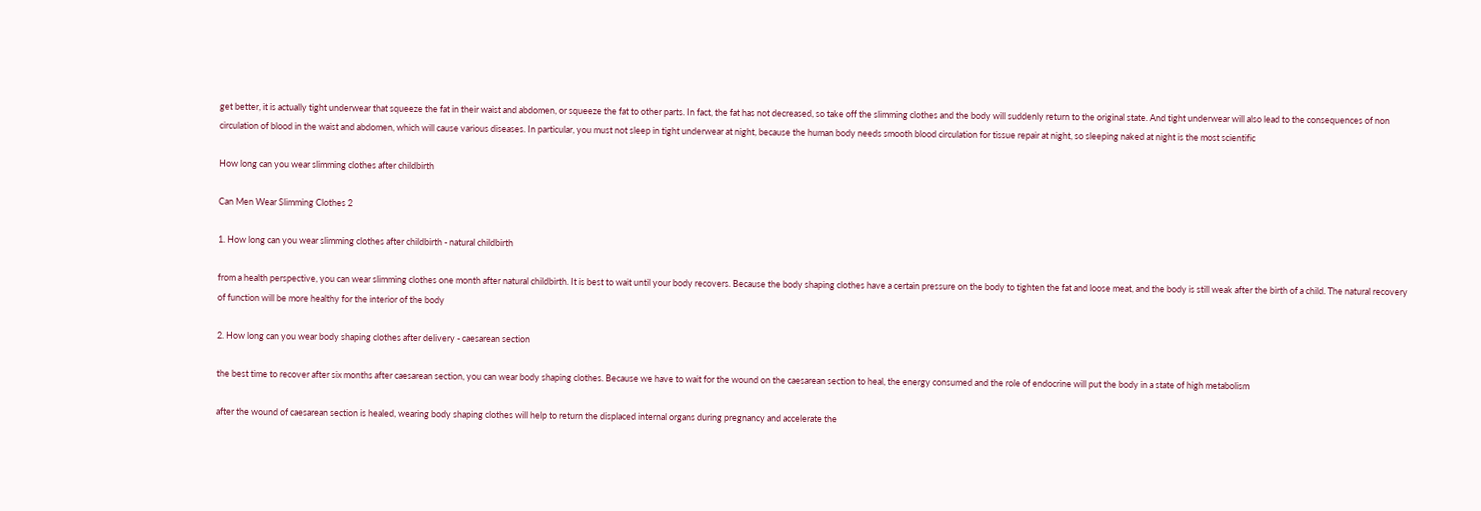get better, it is actually tight underwear that squeeze the fat in their waist and abdomen, or squeeze the fat to other parts. In fact, the fat has not decreased, so take off the slimming clothes and the body will suddenly return to the original state. And tight underwear will also lead to the consequences of non circulation of blood in the waist and abdomen, which will cause various diseases. In particular, you must not sleep in tight underwear at night, because the human body needs smooth blood circulation for tissue repair at night, so sleeping naked at night is the most scientific

How long can you wear slimming clothes after childbirth

Can Men Wear Slimming Clothes 2

1. How long can you wear slimming clothes after childbirth - natural childbirth

from a health perspective, you can wear slimming clothes one month after natural childbirth. It is best to wait until your body recovers. Because the body shaping clothes have a certain pressure on the body to tighten the fat and loose meat, and the body is still weak after the birth of a child. The natural recovery of function will be more healthy for the interior of the body

2. How long can you wear body shaping clothes after delivery - caesarean section

the best time to recover after six months after caesarean section, you can wear body shaping clothes. Because we have to wait for the wound on the caesarean section to heal, the energy consumed and the role of endocrine will put the body in a state of high metabolism

after the wound of caesarean section is healed, wearing body shaping clothes will help to return the displaced internal organs during pregnancy and accelerate the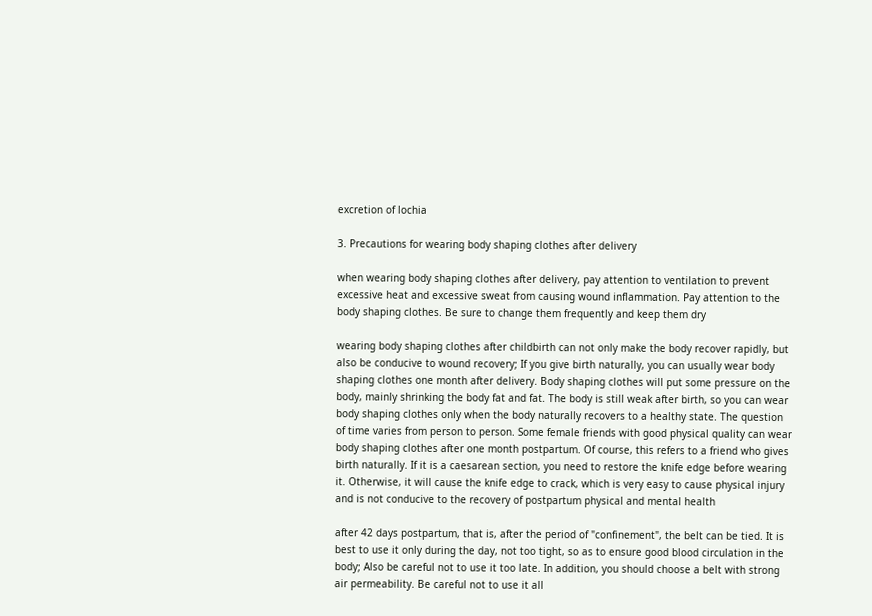excretion of lochia

3. Precautions for wearing body shaping clothes after delivery

when wearing body shaping clothes after delivery, pay attention to ventilation to prevent excessive heat and excessive sweat from causing wound inflammation. Pay attention to the body shaping clothes. Be sure to change them frequently and keep them dry

wearing body shaping clothes after childbirth can not only make the body recover rapidly, but also be conducive to wound recovery; If you give birth naturally, you can usually wear body shaping clothes one month after delivery. Body shaping clothes will put some pressure on the body, mainly shrinking the body fat and fat. The body is still weak after birth, so you can wear body shaping clothes only when the body naturally recovers to a healthy state. The question of time varies from person to person. Some female friends with good physical quality can wear body shaping clothes after one month postpartum. Of course, this refers to a friend who gives birth naturally. If it is a caesarean section, you need to restore the knife edge before wearing it. Otherwise, it will cause the knife edge to crack, which is very easy to cause physical injury and is not conducive to the recovery of postpartum physical and mental health

after 42 days postpartum, that is, after the period of "confinement", the belt can be tied. It is best to use it only during the day, not too tight, so as to ensure good blood circulation in the body; Also be careful not to use it too late. In addition, you should choose a belt with strong air permeability. Be careful not to use it all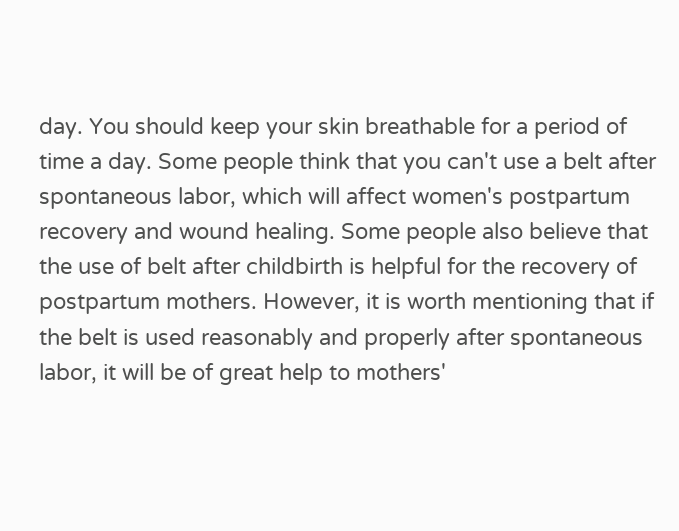day. You should keep your skin breathable for a period of time a day. Some people think that you can't use a belt after spontaneous labor, which will affect women's postpartum recovery and wound healing. Some people also believe that the use of belt after childbirth is helpful for the recovery of postpartum mothers. However, it is worth mentioning that if the belt is used reasonably and properly after spontaneous labor, it will be of great help to mothers'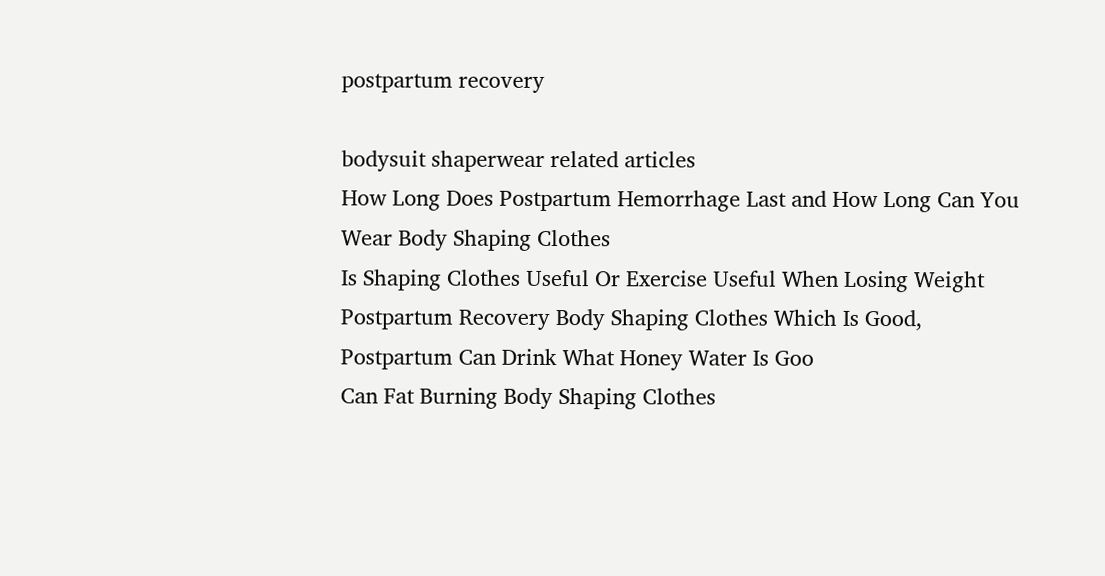postpartum recovery

bodysuit shaperwear related articles
How Long Does Postpartum Hemorrhage Last and How Long Can You Wear Body Shaping Clothes
Is Shaping Clothes Useful Or Exercise Useful When Losing Weight
Postpartum Recovery Body Shaping Clothes Which Is Good, Postpartum Can Drink What Honey Water Is Goo
Can Fat Burning Body Shaping Clothes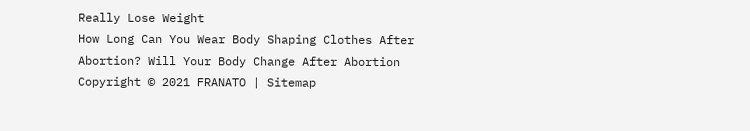Really Lose Weight
How Long Can You Wear Body Shaping Clothes After Abortion? Will Your Body Change After Abortion
Copyright © 2021 FRANATO | Sitemap